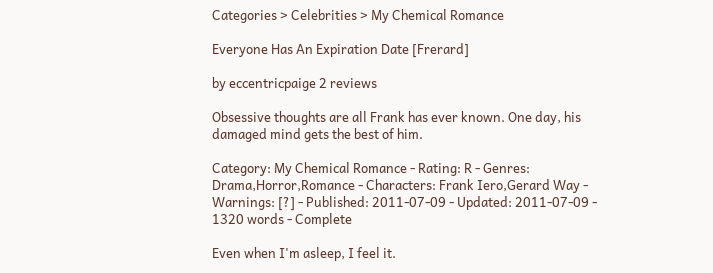Categories > Celebrities > My Chemical Romance

Everyone Has An Expiration Date [Frerard]

by eccentricpaige 2 reviews

Obsessive thoughts are all Frank has ever known. One day, his damaged mind gets the best of him.

Category: My Chemical Romance - Rating: R - Genres: Drama,Horror,Romance - Characters: Frank Iero,Gerard Way - Warnings: [?] - Published: 2011-07-09 - Updated: 2011-07-09 - 1320 words - Complete

Even when I'm asleep, I feel it.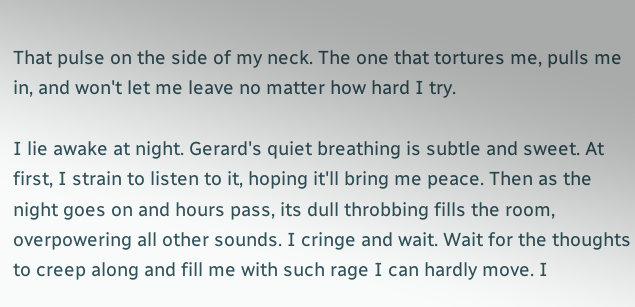That pulse on the side of my neck. The one that tortures me, pulls me in, and won't let me leave no matter how hard I try.

I lie awake at night. Gerard's quiet breathing is subtle and sweet. At first, I strain to listen to it, hoping it'll bring me peace. Then as the night goes on and hours pass, its dull throbbing fills the room, overpowering all other sounds. I cringe and wait. Wait for the thoughts to creep along and fill me with such rage I can hardly move. I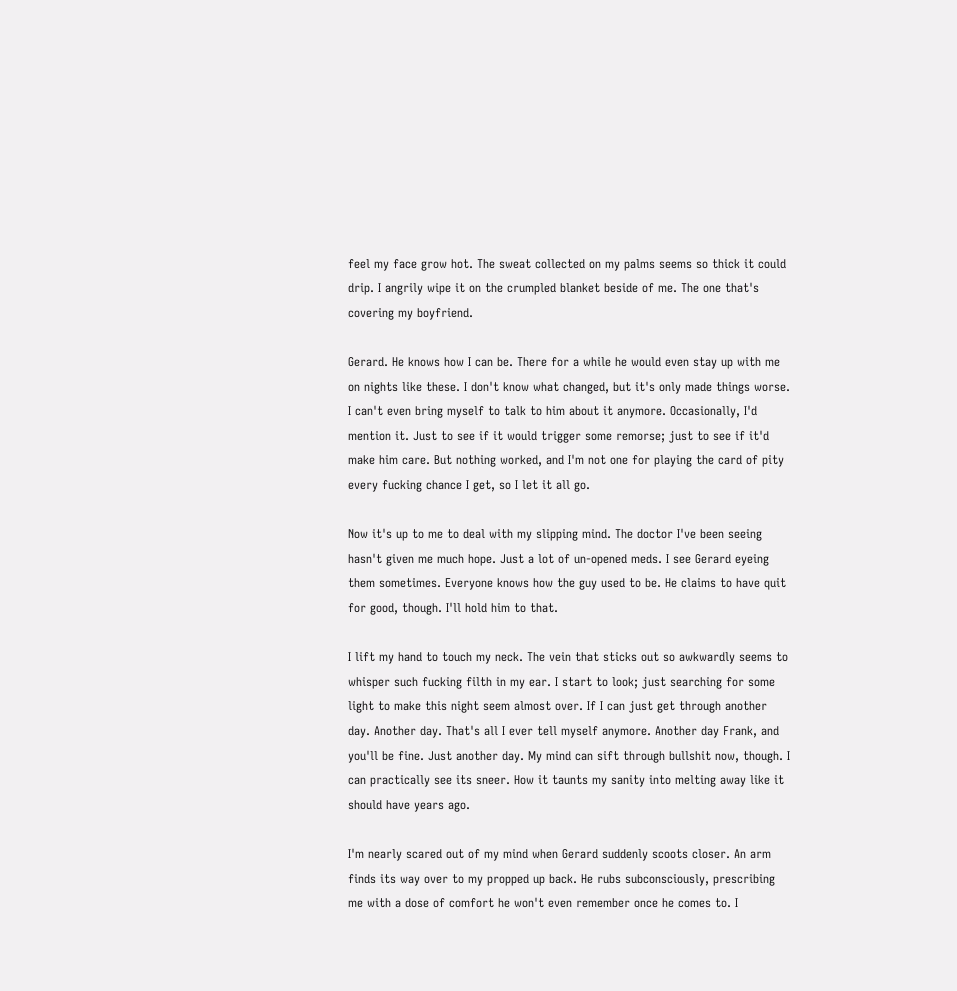feel my face grow hot. The sweat collected on my palms seems so thick it could drip. I angrily wipe it on the crumpled blanket beside of me. The one that's covering my boyfriend.

Gerard. He knows how I can be. There for a while he would even stay up with me on nights like these. I don't know what changed, but it's only made things worse. I can't even bring myself to talk to him about it anymore. Occasionally, I'd mention it. Just to see if it would trigger some remorse; just to see if it'd make him care. But nothing worked, and I'm not one for playing the card of pity every fucking chance I get, so I let it all go.

Now it's up to me to deal with my slipping mind. The doctor I've been seeing hasn't given me much hope. Just a lot of un-opened meds. I see Gerard eyeing them sometimes. Everyone knows how the guy used to be. He claims to have quit for good, though. I'll hold him to that.

I lift my hand to touch my neck. The vein that sticks out so awkwardly seems to whisper such fucking filth in my ear. I start to look; just searching for some light to make this night seem almost over. If I can just get through another day. Another day. That's all I ever tell myself anymore. Another day Frank, and you'll be fine. Just another day. My mind can sift through bullshit now, though. I can practically see its sneer. How it taunts my sanity into melting away like it should have years ago.

I'm nearly scared out of my mind when Gerard suddenly scoots closer. An arm finds its way over to my propped up back. He rubs subconsciously, prescribing me with a dose of comfort he won't even remember once he comes to. I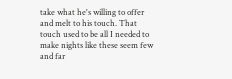take what he's willing to offer and melt to his touch. That touch used to be all I needed to make nights like these seem few and far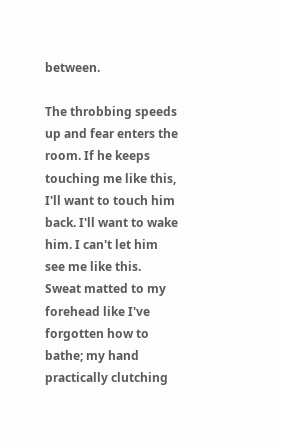between.

The throbbing speeds up and fear enters the room. If he keeps touching me like this, I'll want to touch him back. I'll want to wake him. I can't let him see me like this. Sweat matted to my forehead like I've forgotten how to bathe; my hand practically clutching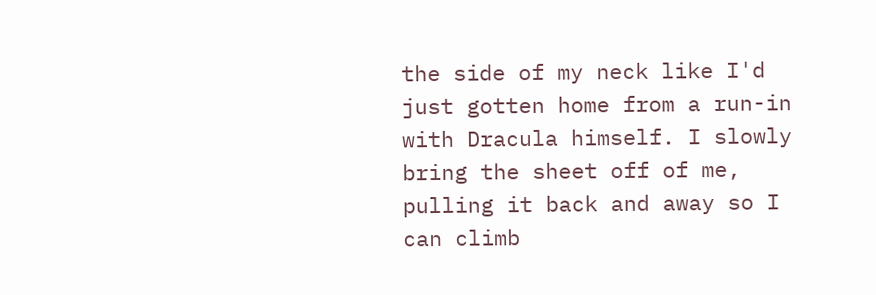the side of my neck like I'd just gotten home from a run-in with Dracula himself. I slowly bring the sheet off of me, pulling it back and away so I can climb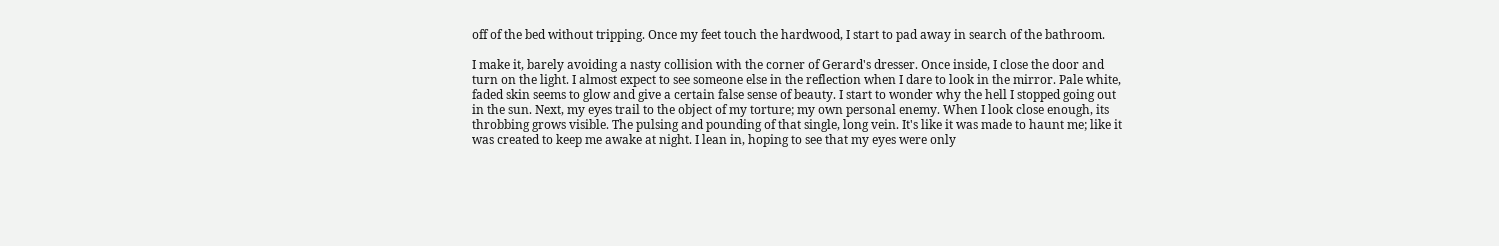off of the bed without tripping. Once my feet touch the hardwood, I start to pad away in search of the bathroom.

I make it, barely avoiding a nasty collision with the corner of Gerard's dresser. Once inside, I close the door and turn on the light. I almost expect to see someone else in the reflection when I dare to look in the mirror. Pale white, faded skin seems to glow and give a certain false sense of beauty. I start to wonder why the hell I stopped going out in the sun. Next, my eyes trail to the object of my torture; my own personal enemy. When I look close enough, its throbbing grows visible. The pulsing and pounding of that single, long vein. It's like it was made to haunt me; like it was created to keep me awake at night. I lean in, hoping to see that my eyes were only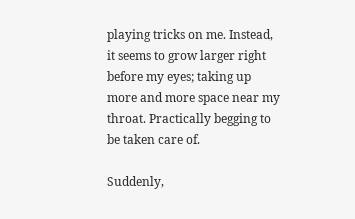playing tricks on me. Instead, it seems to grow larger right before my eyes; taking up more and more space near my throat. Practically begging to be taken care of.

Suddenly,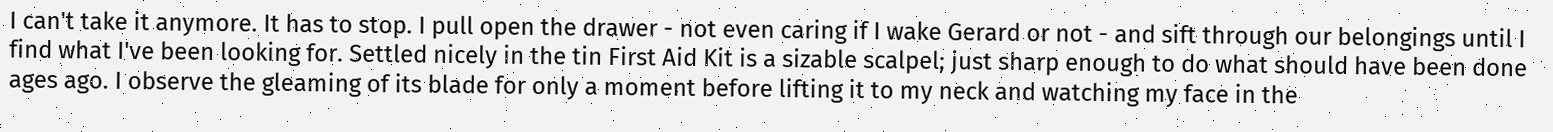I can't take it anymore. It has to stop. I pull open the drawer - not even caring if I wake Gerard or not - and sift through our belongings until I find what I've been looking for. Settled nicely in the tin First Aid Kit is a sizable scalpel; just sharp enough to do what should have been done ages ago. I observe the gleaming of its blade for only a moment before lifting it to my neck and watching my face in the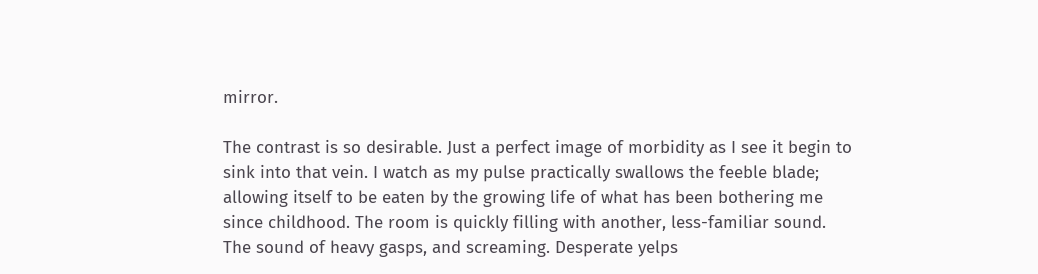mirror.

The contrast is so desirable. Just a perfect image of morbidity as I see it begin to sink into that vein. I watch as my pulse practically swallows the feeble blade; allowing itself to be eaten by the growing life of what has been bothering me since childhood. The room is quickly filling with another, less-familiar sound. The sound of heavy gasps, and screaming. Desperate yelps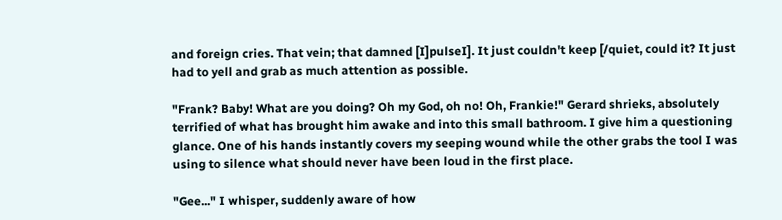and foreign cries. That vein; that damned [I]pulseI]. It just couldn't keep [/quiet, could it? It just had to yell and grab as much attention as possible.

"Frank? Baby! What are you doing? Oh my God, oh no! Oh, Frankie!" Gerard shrieks, absolutely terrified of what has brought him awake and into this small bathroom. I give him a questioning glance. One of his hands instantly covers my seeping wound while the other grabs the tool I was using to silence what should never have been loud in the first place.

"Gee..." I whisper, suddenly aware of how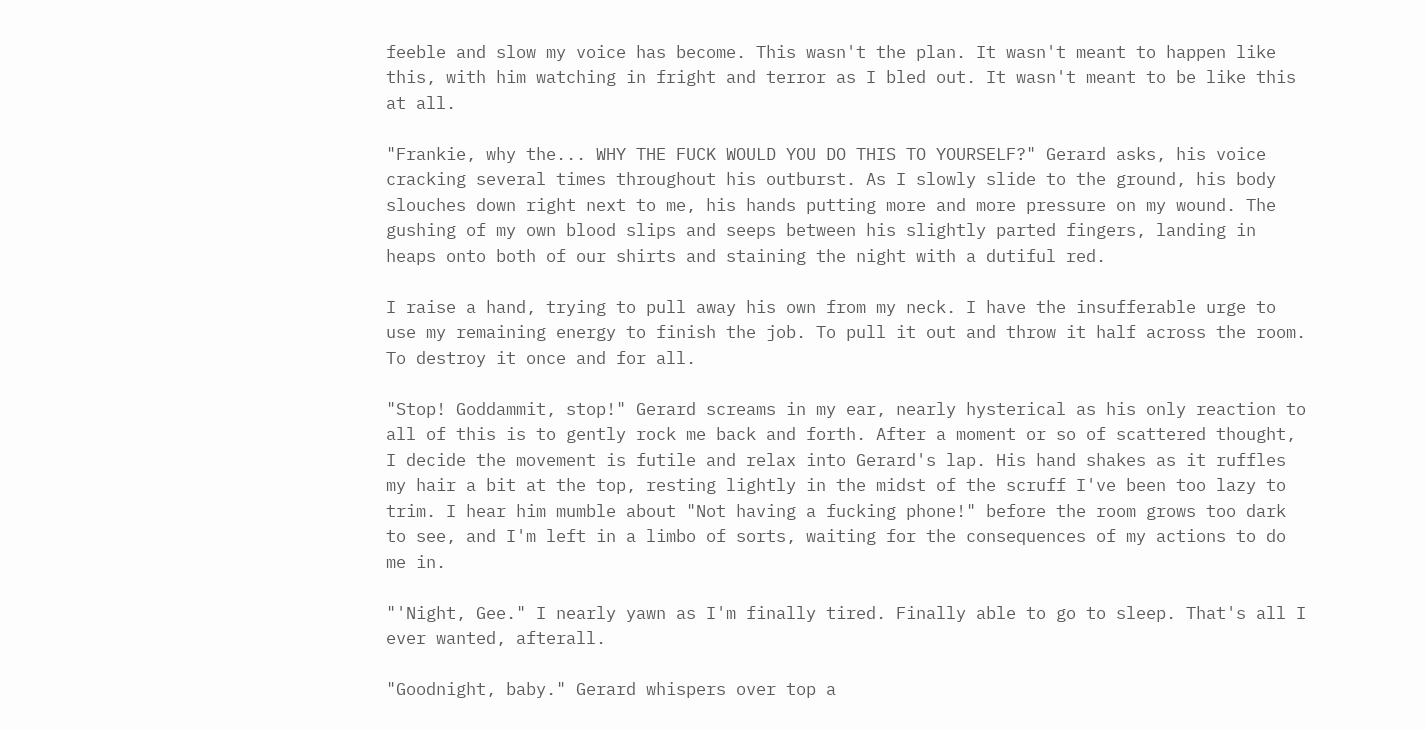feeble and slow my voice has become. This wasn't the plan. It wasn't meant to happen like this, with him watching in fright and terror as I bled out. It wasn't meant to be like this at all.

"Frankie, why the... WHY THE FUCK WOULD YOU DO THIS TO YOURSELF?" Gerard asks, his voice cracking several times throughout his outburst. As I slowly slide to the ground, his body slouches down right next to me, his hands putting more and more pressure on my wound. The gushing of my own blood slips and seeps between his slightly parted fingers, landing in heaps onto both of our shirts and staining the night with a dutiful red.

I raise a hand, trying to pull away his own from my neck. I have the insufferable urge to use my remaining energy to finish the job. To pull it out and throw it half across the room. To destroy it once and for all.

"Stop! Goddammit, stop!" Gerard screams in my ear, nearly hysterical as his only reaction to all of this is to gently rock me back and forth. After a moment or so of scattered thought, I decide the movement is futile and relax into Gerard's lap. His hand shakes as it ruffles my hair a bit at the top, resting lightly in the midst of the scruff I've been too lazy to trim. I hear him mumble about "Not having a fucking phone!" before the room grows too dark to see, and I'm left in a limbo of sorts, waiting for the consequences of my actions to do me in.

"'Night, Gee." I nearly yawn as I'm finally tired. Finally able to go to sleep. That's all I ever wanted, afterall.

"Goodnight, baby." Gerard whispers over top a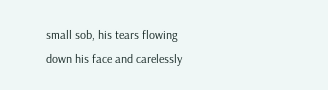small sob, his tears flowing down his face and carelessly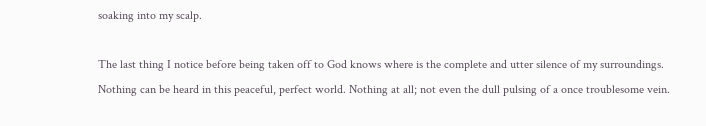soaking into my scalp.

The last thing I notice before being taken off to God knows where is the complete and utter silence of my surroundings. Nothing can be heard in this peaceful, perfect world. Nothing at all; not even the dull pulsing of a once troublesome vein.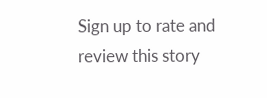Sign up to rate and review this story